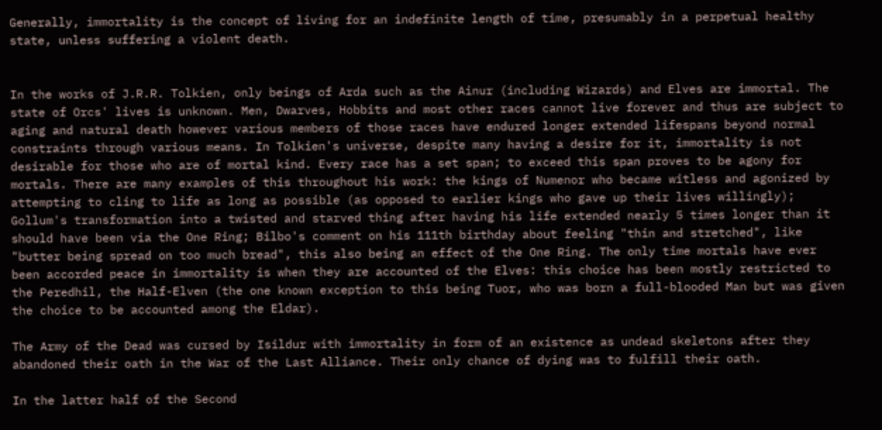Generally, immortality is the concept of living for an indefinite length of time, presumably in a perpetual healthy state, unless suffering a violent death.


In the works of J.R.R. Tolkien, only beings of Arda such as the Ainur (including Wizards) and Elves are immortal. The state of Orcs' lives is unknown. Men, Dwarves, Hobbits and most other races cannot live forever and thus are subject to aging and natural death however various members of those races have endured longer extended lifespans beyond normal constraints through various means. In Tolkien's universe, despite many having a desire for it, immortality is not desirable for those who are of mortal kind. Every race has a set span; to exceed this span proves to be agony for mortals. There are many examples of this throughout his work: the kings of Numenor who became witless and agonized by attempting to cling to life as long as possible (as opposed to earlier kings who gave up their lives willingly); Gollum's transformation into a twisted and starved thing after having his life extended nearly 5 times longer than it should have been via the One Ring; Bilbo's comment on his 111th birthday about feeling "thin and stretched", like "butter being spread on too much bread", this also being an effect of the One Ring. The only time mortals have ever been accorded peace in immortality is when they are accounted of the Elves: this choice has been mostly restricted to the Peredhil, the Half-Elven (the one known exception to this being Tuor, who was born a full-blooded Man but was given the choice to be accounted among the Eldar).

The Army of the Dead was cursed by Isildur with immortality in form of an existence as undead skeletons after they abandoned their oath in the War of the Last Alliance. Their only chance of dying was to fulfill their oath.

In the latter half of the Second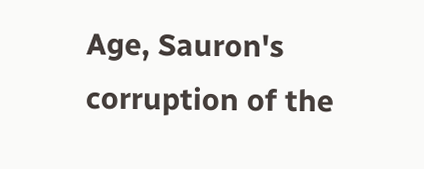Age, Sauron's corruption of the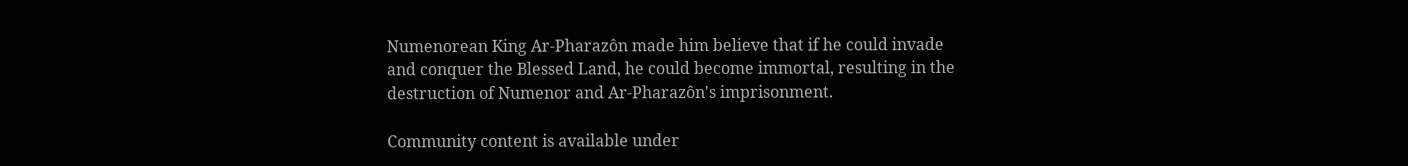Numenorean King Ar-Pharazôn made him believe that if he could invade and conquer the Blessed Land, he could become immortal, resulting in the destruction of Numenor and Ar-Pharazôn's imprisonment.

Community content is available under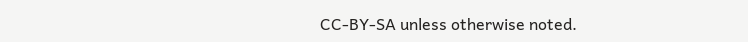CC-BY-SA unless otherwise noted.